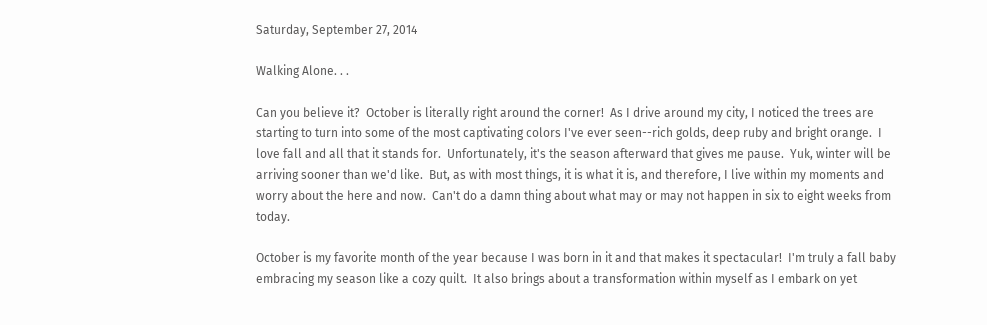Saturday, September 27, 2014

Walking Alone. . .

Can you believe it?  October is literally right around the corner!  As I drive around my city, I noticed the trees are starting to turn into some of the most captivating colors I've ever seen--rich golds, deep ruby and bright orange.  I love fall and all that it stands for.  Unfortunately, it's the season afterward that gives me pause.  Yuk, winter will be arriving sooner than we'd like.  But, as with most things, it is what it is, and therefore, I live within my moments and worry about the here and now.  Can't do a damn thing about what may or may not happen in six to eight weeks from today.

October is my favorite month of the year because I was born in it and that makes it spectacular!  I'm truly a fall baby embracing my season like a cozy quilt.  It also brings about a transformation within myself as I embark on yet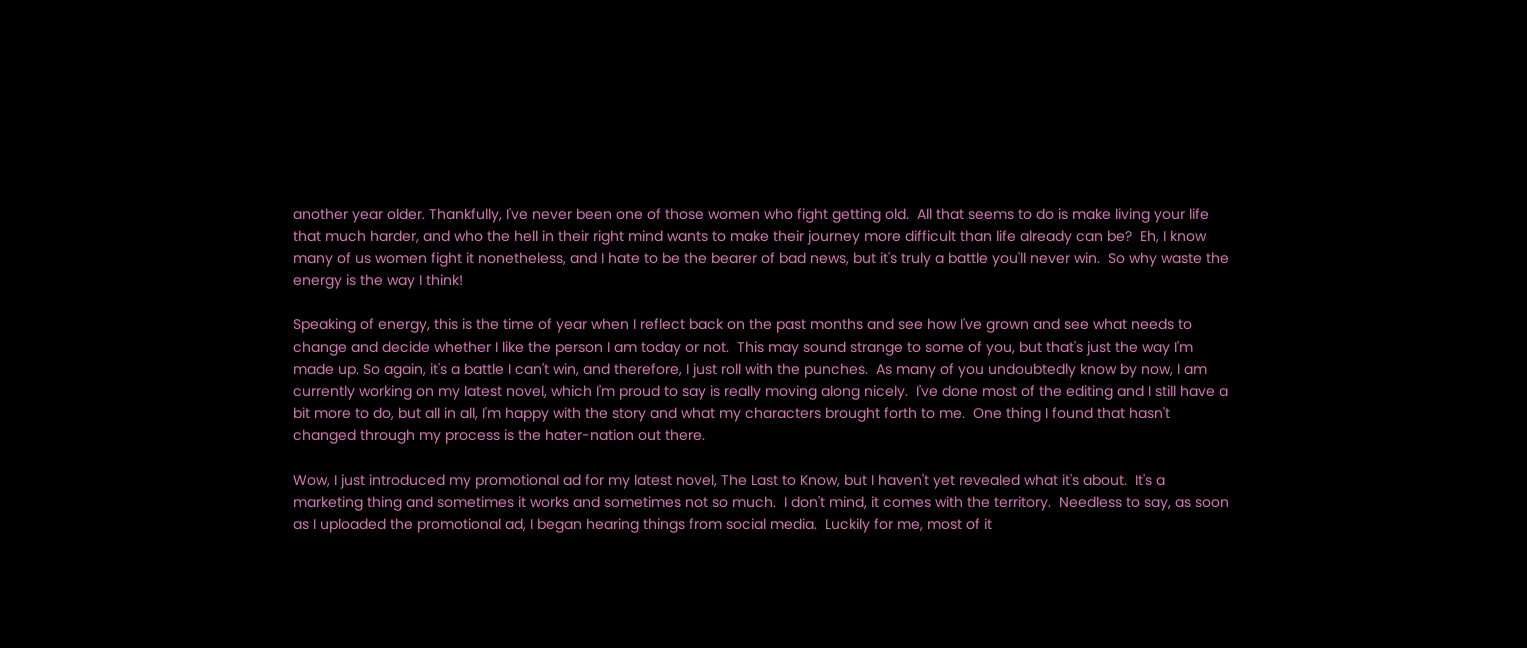another year older. Thankfully, I've never been one of those women who fight getting old.  All that seems to do is make living your life that much harder, and who the hell in their right mind wants to make their journey more difficult than life already can be?  Eh, I know many of us women fight it nonetheless, and I hate to be the bearer of bad news, but it's truly a battle you'll never win.  So why waste the energy is the way I think!

Speaking of energy, this is the time of year when I reflect back on the past months and see how I've grown and see what needs to change and decide whether I like the person I am today or not.  This may sound strange to some of you, but that's just the way I'm made up. So again, it's a battle I can't win, and therefore, I just roll with the punches.  As many of you undoubtedly know by now, I am currently working on my latest novel, which I'm proud to say is really moving along nicely.  I've done most of the editing and I still have a bit more to do, but all in all, I'm happy with the story and what my characters brought forth to me.  One thing I found that hasn't changed through my process is the hater-nation out there.

Wow, I just introduced my promotional ad for my latest novel, The Last to Know, but I haven't yet revealed what it's about.  It's a marketing thing and sometimes it works and sometimes not so much.  I don't mind, it comes with the territory.  Needless to say, as soon as I uploaded the promotional ad, I began hearing things from social media.  Luckily for me, most of it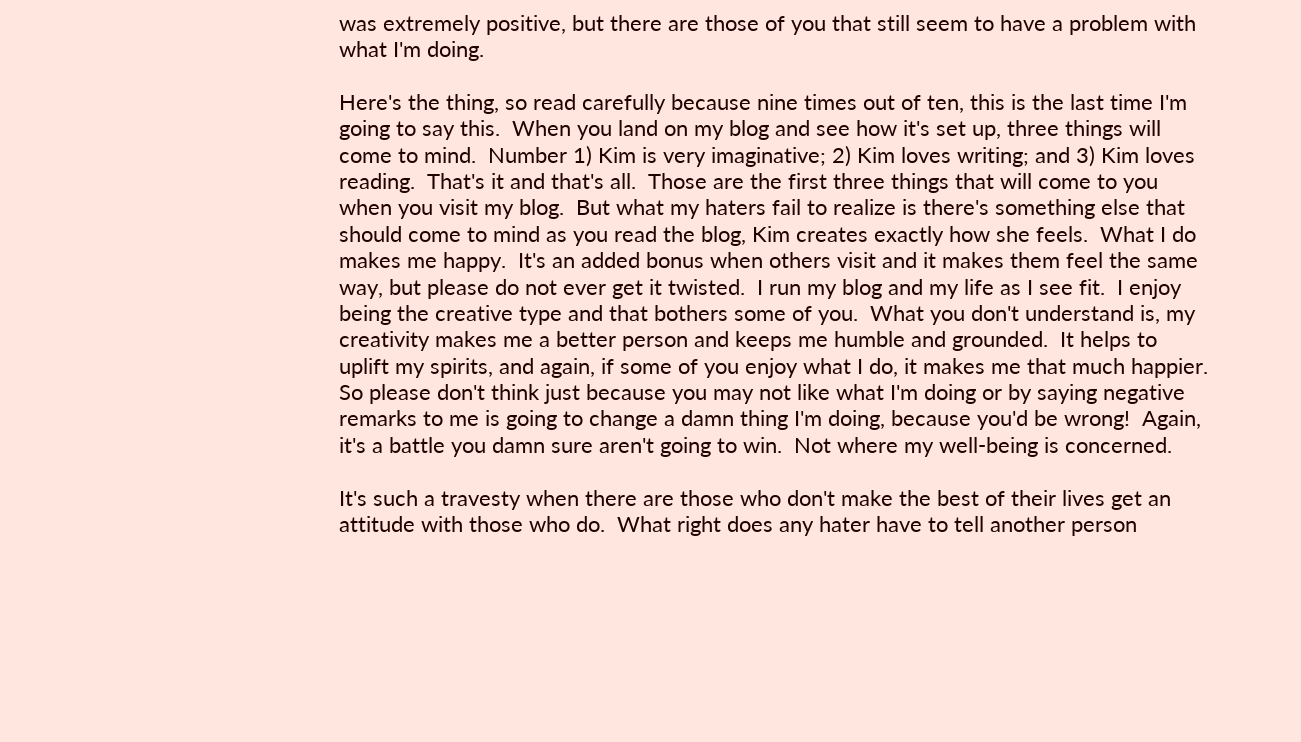was extremely positive, but there are those of you that still seem to have a problem with what I'm doing.

Here's the thing, so read carefully because nine times out of ten, this is the last time I'm going to say this.  When you land on my blog and see how it's set up, three things will come to mind.  Number 1) Kim is very imaginative; 2) Kim loves writing; and 3) Kim loves reading.  That's it and that's all.  Those are the first three things that will come to you when you visit my blog.  But what my haters fail to realize is there's something else that should come to mind as you read the blog, Kim creates exactly how she feels.  What I do makes me happy.  It's an added bonus when others visit and it makes them feel the same way, but please do not ever get it twisted.  I run my blog and my life as I see fit.  I enjoy being the creative type and that bothers some of you.  What you don't understand is, my creativity makes me a better person and keeps me humble and grounded.  It helps to uplift my spirits, and again, if some of you enjoy what I do, it makes me that much happier.  So please don't think just because you may not like what I'm doing or by saying negative remarks to me is going to change a damn thing I'm doing, because you'd be wrong!  Again, it's a battle you damn sure aren't going to win.  Not where my well-being is concerned.

It's such a travesty when there are those who don't make the best of their lives get an attitude with those who do.  What right does any hater have to tell another person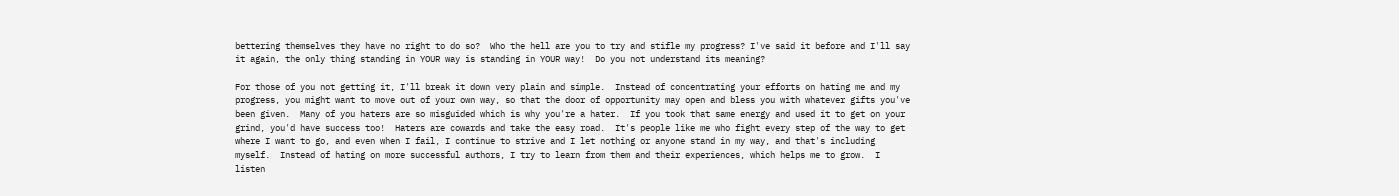bettering themselves they have no right to do so?  Who the hell are you to try and stifle my progress? I've said it before and I'll say it again, the only thing standing in YOUR way is standing in YOUR way!  Do you not understand its meaning?

For those of you not getting it, I'll break it down very plain and simple.  Instead of concentrating your efforts on hating me and my progress, you might want to move out of your own way, so that the door of opportunity may open and bless you with whatever gifts you've been given.  Many of you haters are so misguided which is why you're a hater.  If you took that same energy and used it to get on your grind, you'd have success too!  Haters are cowards and take the easy road.  It's people like me who fight every step of the way to get where I want to go, and even when I fail, I continue to strive and I let nothing or anyone stand in my way, and that's including myself.  Instead of hating on more successful authors, I try to learn from them and their experiences, which helps me to grow.  I listen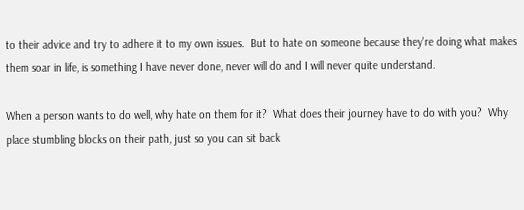to their advice and try to adhere it to my own issues.  But to hate on someone because they're doing what makes them soar in life, is something I have never done, never will do and I will never quite understand.

When a person wants to do well, why hate on them for it?  What does their journey have to do with you?  Why place stumbling blocks on their path, just so you can sit back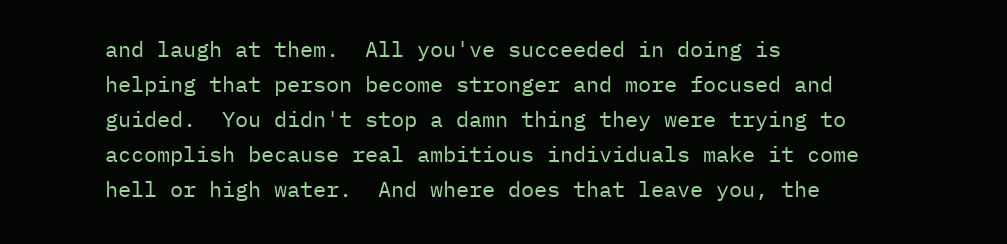and laugh at them.  All you've succeeded in doing is helping that person become stronger and more focused and guided.  You didn't stop a damn thing they were trying to accomplish because real ambitious individuals make it come hell or high water.  And where does that leave you, the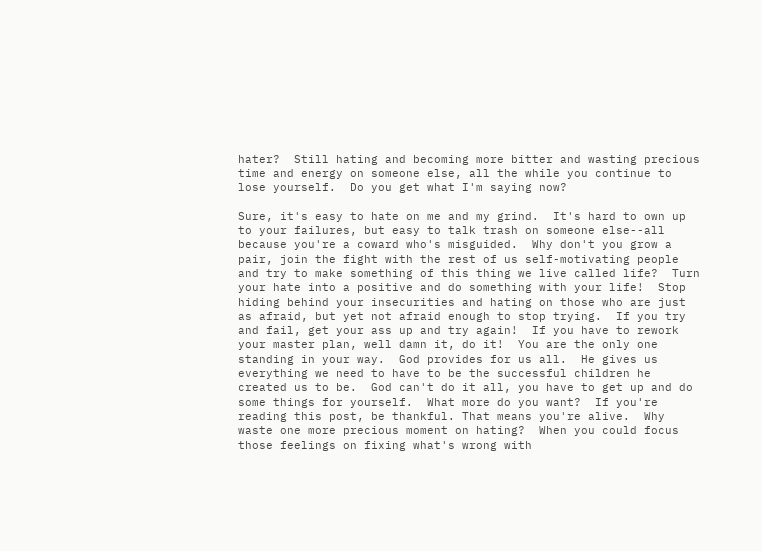hater?  Still hating and becoming more bitter and wasting precious time and energy on someone else, all the while you continue to lose yourself.  Do you get what I'm saying now?

Sure, it's easy to hate on me and my grind.  It's hard to own up to your failures, but easy to talk trash on someone else--all because you're a coward who's misguided.  Why don't you grow a pair, join the fight with the rest of us self-motivating people and try to make something of this thing we live called life?  Turn your hate into a positive and do something with your life!  Stop hiding behind your insecurities and hating on those who are just as afraid, but yet not afraid enough to stop trying.  If you try and fail, get your ass up and try again!  If you have to rework your master plan, well damn it, do it!  You are the only one standing in your way.  God provides for us all.  He gives us everything we need to have to be the successful children he created us to be.  God can't do it all, you have to get up and do some things for yourself.  What more do you want?  If you're reading this post, be thankful. That means you're alive.  Why waste one more precious moment on hating?  When you could focus those feelings on fixing what's wrong with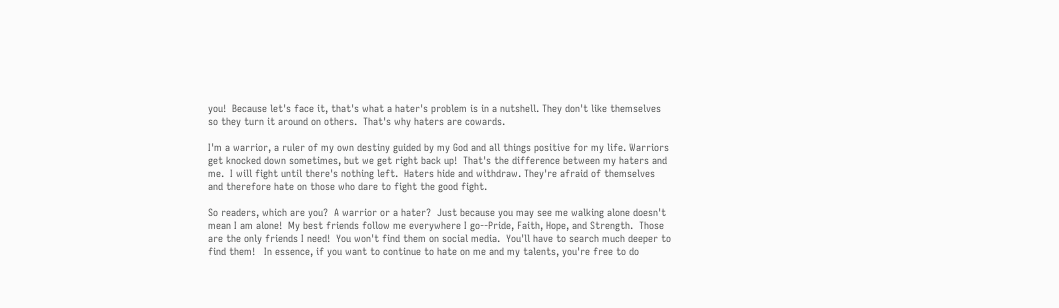you!  Because let's face it, that's what a hater's problem is in a nutshell. They don't like themselves so they turn it around on others.  That's why haters are cowards.

I'm a warrior, a ruler of my own destiny guided by my God and all things positive for my life. Warriors get knocked down sometimes, but we get right back up!  That's the difference between my haters and me.  I will fight until there's nothing left.  Haters hide and withdraw. They're afraid of themselves and therefore hate on those who dare to fight the good fight.

So readers, which are you?  A warrior or a hater?  Just because you may see me walking alone doesn't mean I am alone!  My best friends follow me everywhere I go--Pride, Faith, Hope, and Strength.  Those are the only friends I need!  You won't find them on social media.  You'll have to search much deeper to find them!   In essence, if you want to continue to hate on me and my talents, you're free to do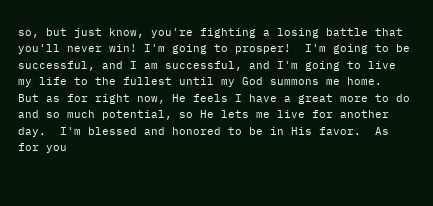so, but just know, you're fighting a losing battle that you'll never win! I'm going to prosper!  I'm going to be successful, and I am successful, and I'm going to live my life to the fullest until my God summons me home.  But as for right now, He feels I have a great more to do and so much potential, so He lets me live for another day.  I'm blessed and honored to be in His favor.  As for you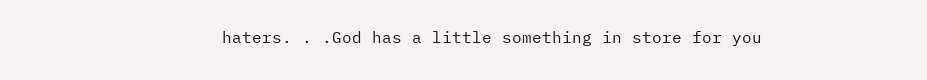haters. . .God has a little something in store for you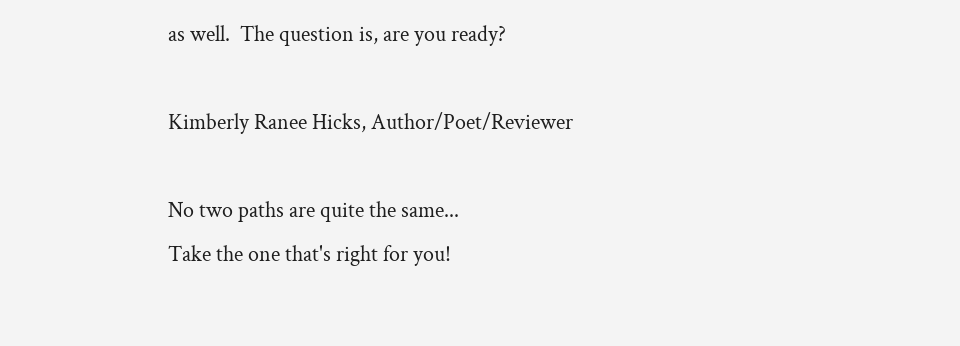as well.  The question is, are you ready?

Kimberly Ranee Hicks, Author/Poet/Reviewer

No two paths are quite the same...
Take the one that's right for you!